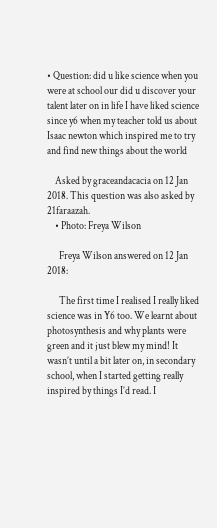• Question: did u like science when you were at school our did u discover your talent later on in life I have liked science since y6 when my teacher told us about Isaac newton which inspired me to try and find new things about the world

    Asked by graceandacacia on 12 Jan 2018. This question was also asked by 21faraazah.
    • Photo: Freya Wilson

      Freya Wilson answered on 12 Jan 2018:

      The first time I realised I really liked science was in Y6 too. We learnt about photosynthesis and why plants were green and it just blew my mind! It wasn’t until a bit later on, in secondary school, when I started getting really inspired by things I’d read. I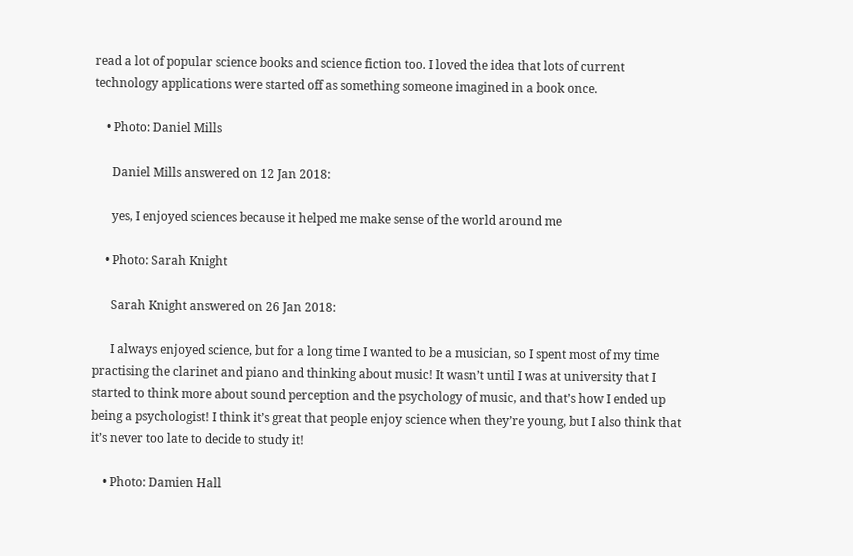read a lot of popular science books and science fiction too. I loved the idea that lots of current technology applications were started off as something someone imagined in a book once.

    • Photo: Daniel Mills

      Daniel Mills answered on 12 Jan 2018:

      yes, I enjoyed sciences because it helped me make sense of the world around me

    • Photo: Sarah Knight

      Sarah Knight answered on 26 Jan 2018:

      I always enjoyed science, but for a long time I wanted to be a musician, so I spent most of my time practising the clarinet and piano and thinking about music! It wasn’t until I was at university that I started to think more about sound perception and the psychology of music, and that’s how I ended up being a psychologist! I think it’s great that people enjoy science when they’re young, but I also think that it’s never too late to decide to study it!

    • Photo: Damien Hall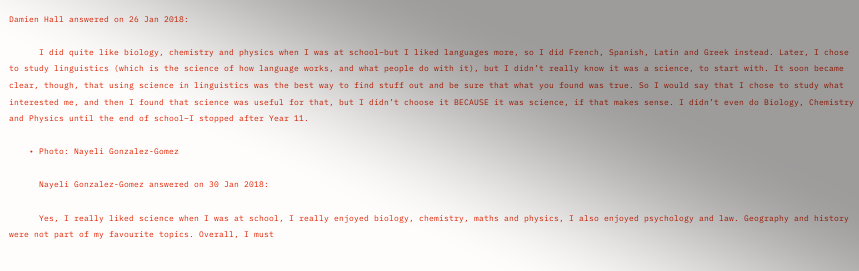Damien Hall answered on 26 Jan 2018:

      I did quite like biology, chemistry and physics when I was at school–but I liked languages more, so I did French, Spanish, Latin and Greek instead. Later, I chose to study linguistics (which is the science of how language works, and what people do with it), but I didn’t really know it was a science, to start with. It soon became clear, though, that using science in linguistics was the best way to find stuff out and be sure that what you found was true. So I would say that I chose to study what interested me, and then I found that science was useful for that, but I didn’t choose it BECAUSE it was science, if that makes sense. I didn’t even do Biology, Chemistry and Physics until the end of school–I stopped after Year 11.

    • Photo: Nayeli Gonzalez-Gomez

      Nayeli Gonzalez-Gomez answered on 30 Jan 2018:

      Yes, I really liked science when I was at school, I really enjoyed biology, chemistry, maths and physics, I also enjoyed psychology and law. Geography and history were not part of my favourite topics. Overall, I must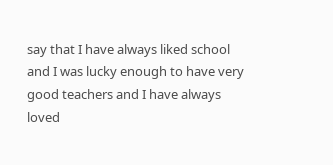say that I have always liked school and I was lucky enough to have very good teachers and I have always loved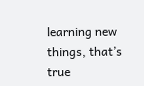learning new things, that’s true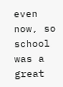even now, so school was a great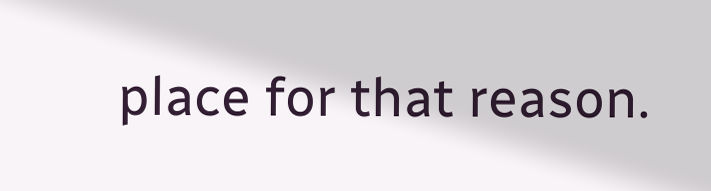place for that reason.